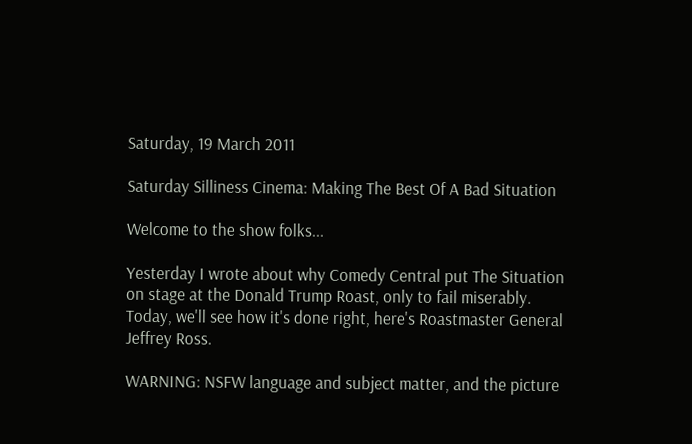Saturday, 19 March 2011

Saturday Silliness Cinema: Making The Best Of A Bad Situation

Welcome to the show folks...

Yesterday I wrote about why Comedy Central put The Situation on stage at the Donald Trump Roast, only to fail miserably. Today, we'll see how it's done right, here's Roastmaster General Jeffrey Ross.

WARNING: NSFW language and subject matter, and the picture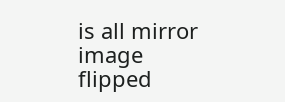is all mirror image flipped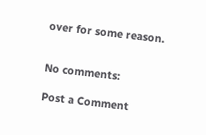over for some reason.


No comments:

Post a Comment